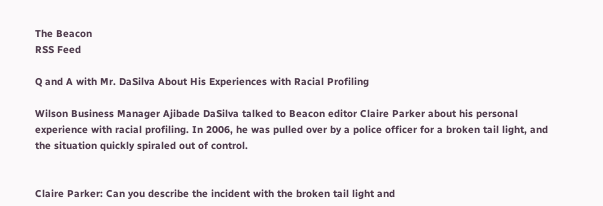The Beacon
RSS Feed

Q and A with Mr. DaSilva About His Experiences with Racial Profiling

Wilson Business Manager Ajibade DaSilva talked to Beacon editor Claire Parker about his personal experience with racial profiling. In 2006, he was pulled over by a police officer for a broken tail light, and the situation quickly spiraled out of control.


Claire Parker: Can you describe the incident with the broken tail light and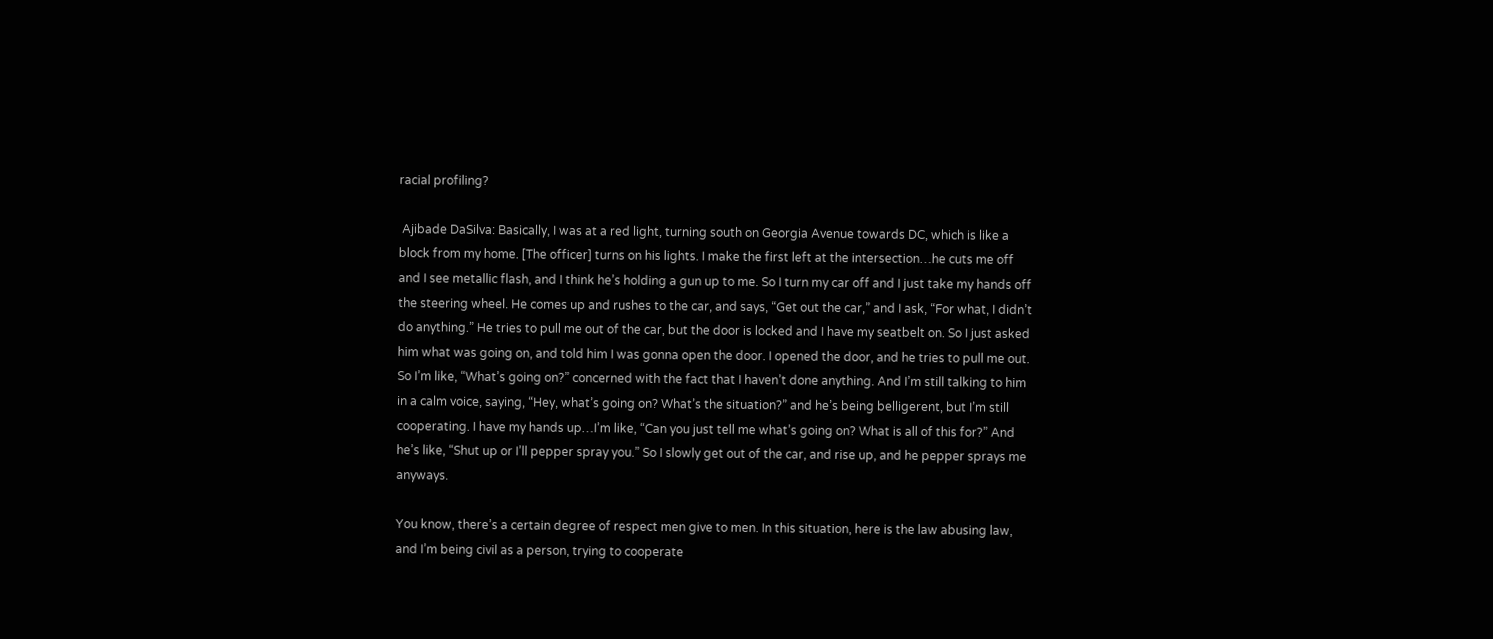racial profiling?

 Ajibade DaSilva: Basically, I was at a red light, turning south on Georgia Avenue towards DC, which is like a block from my home. [The officer] turns on his lights. I make the first left at the intersection…he cuts me off and I see metallic flash, and I think he’s holding a gun up to me. So I turn my car off and I just take my hands off the steering wheel. He comes up and rushes to the car, and says, “Get out the car,” and I ask, “For what, I didn’t do anything.” He tries to pull me out of the car, but the door is locked and I have my seatbelt on. So I just asked him what was going on, and told him I was gonna open the door. I opened the door, and he tries to pull me out. So I’m like, “What’s going on?” concerned with the fact that I haven’t done anything. And I’m still talking to him in a calm voice, saying, “Hey, what’s going on? What’s the situation?” and he’s being belligerent, but I’m still cooperating. I have my hands up…I’m like, “Can you just tell me what’s going on? What is all of this for?” And he’s like, “Shut up or I’ll pepper spray you.” So I slowly get out of the car, and rise up, and he pepper sprays me anyways.

You know, there’s a certain degree of respect men give to men. In this situation, here is the law abusing law, and I’m being civil as a person, trying to cooperate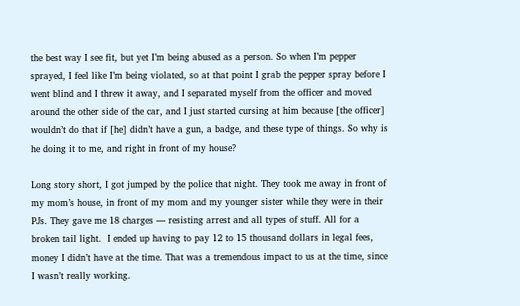the best way I see fit, but yet I’m being abused as a person. So when I’m pepper sprayed, I feel like I’m being violated, so at that point I grab the pepper spray before I went blind and I threw it away, and I separated myself from the officer and moved around the other side of the car, and I just started cursing at him because [the officer] wouldn’t do that if [he] didn’t have a gun, a badge, and these type of things. So why is he doing it to me, and right in front of my house?

Long story short, I got jumped by the police that night. They took me away in front of my mom’s house, in front of my mom and my younger sister while they were in their PJs. They gave me 18 charges — resisting arrest and all types of stuff. All for a broken tail light.  I ended up having to pay 12 to 15 thousand dollars in legal fees, money I didn’t have at the time. That was a tremendous impact to us at the time, since I wasn’t really working.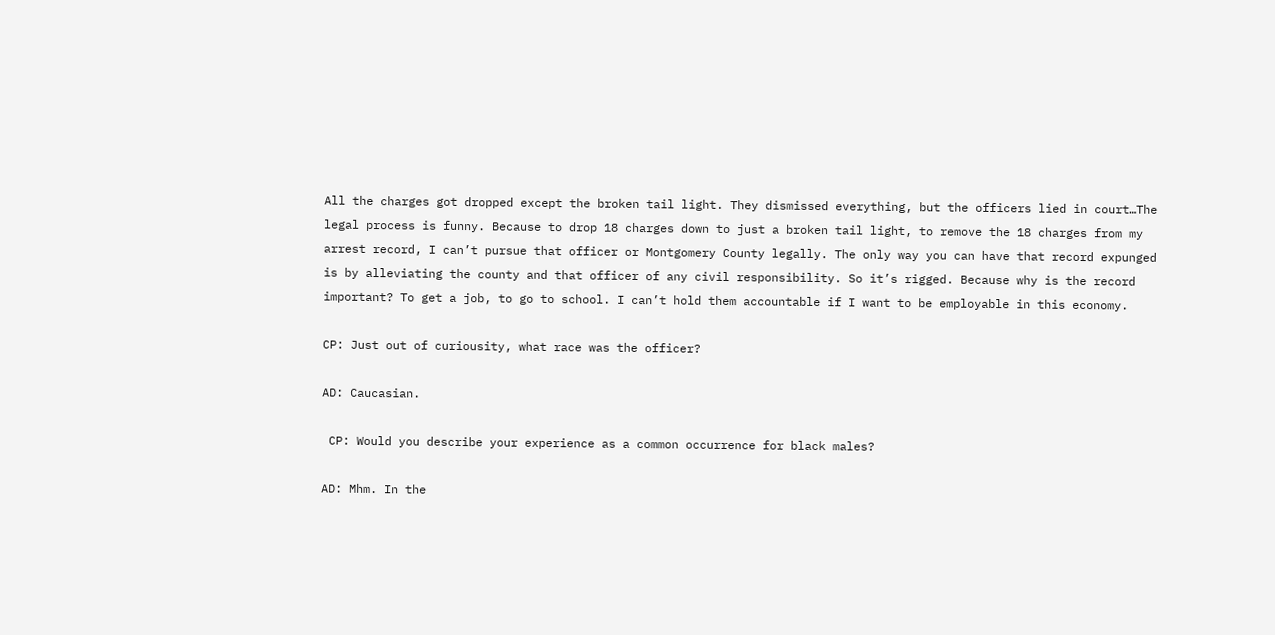All the charges got dropped except the broken tail light. They dismissed everything, but the officers lied in court…The legal process is funny. Because to drop 18 charges down to just a broken tail light, to remove the 18 charges from my arrest record, I can’t pursue that officer or Montgomery County legally. The only way you can have that record expunged is by alleviating the county and that officer of any civil responsibility. So it’s rigged. Because why is the record important? To get a job, to go to school. I can’t hold them accountable if I want to be employable in this economy.

CP: Just out of curiousity, what race was the officer?

AD: Caucasian.

 CP: Would you describe your experience as a common occurrence for black males?

AD: Mhm. In the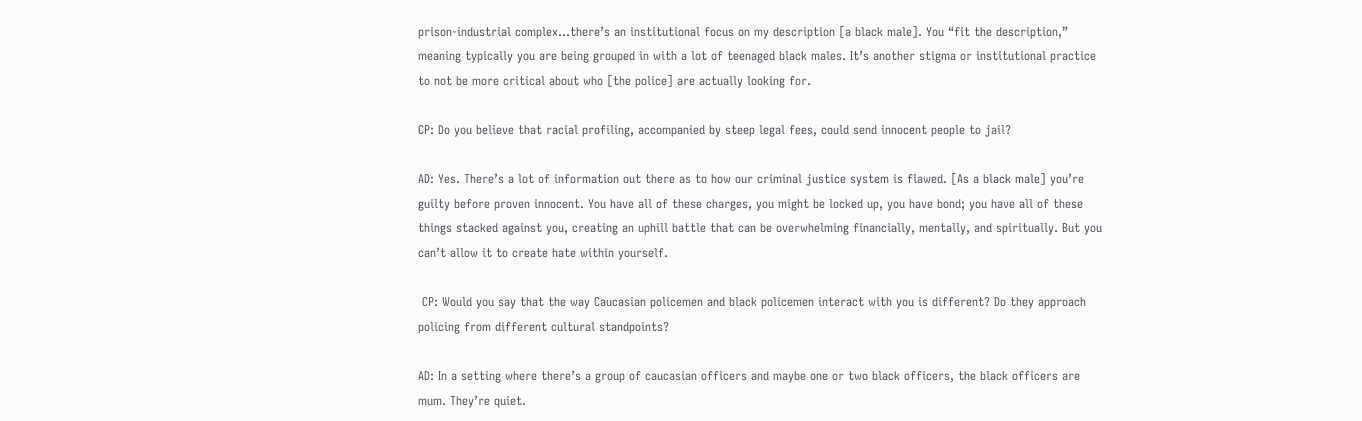prison-industrial complex…there’s an institutional focus on my description [a black male]. You “fit the description,” meaning typically you are being grouped in with a lot of teenaged black males. It’s another stigma or institutional practice to not be more critical about who [the police] are actually looking for.

CP: Do you believe that racial profiling, accompanied by steep legal fees, could send innocent people to jail?

AD: Yes. There’s a lot of information out there as to how our criminal justice system is flawed. [As a black male] you’re guilty before proven innocent. You have all of these charges, you might be locked up, you have bond; you have all of these things stacked against you, creating an uphill battle that can be overwhelming financially, mentally, and spiritually. But you can’t allow it to create hate within yourself.

 CP: Would you say that the way Caucasian policemen and black policemen interact with you is different? Do they approach policing from different cultural standpoints?

AD: In a setting where there’s a group of caucasian officers and maybe one or two black officers, the black officers are mum. They’re quiet.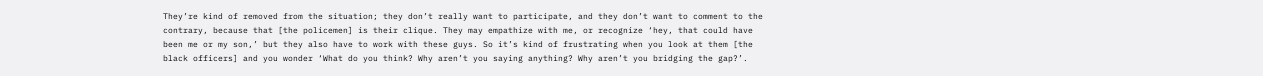They’re kind of removed from the situation; they don’t really want to participate, and they don’t want to comment to the contrary, because that [the policemen] is their clique. They may empathize with me, or recognize ‘hey, that could have been me or my son,’ but they also have to work with these guys. So it’s kind of frustrating when you look at them [the black officers] and you wonder ‘What do you think? Why aren’t you saying anything? Why aren’t you bridging the gap?’.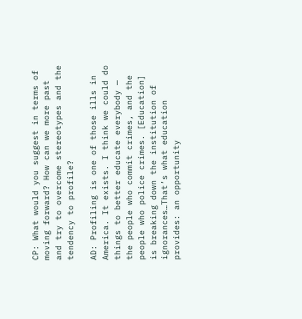CP: What would you suggest in terms of moving forward? How can we more past and try to overcome stereotypes and the tendency to profile?

AD: Profiling is one of those ills in America. It exists. I think we could do things to better educate everybody — the people who commit crimes, and the people who police crimes. [Education] is breaking down the institution of ignorances…That’s what education provides: an opportunity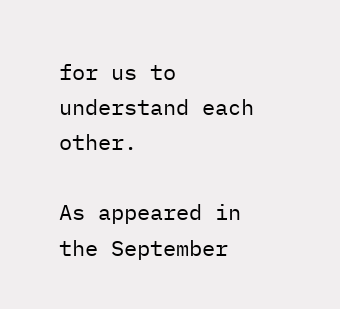for us to understand each other.

As appeared in the September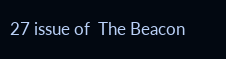27 issue of  The Beacon